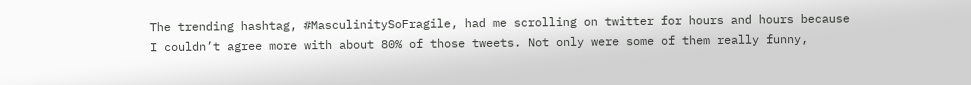The trending hashtag, #MasculinitySoFragile, had me scrolling on twitter for hours and hours because I couldn’t agree more with about 80% of those tweets. Not only were some of them really funny,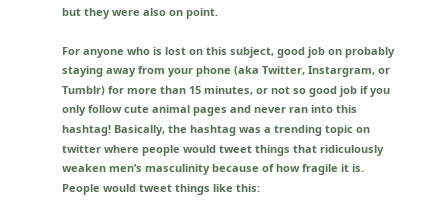but they were also on point.

For anyone who is lost on this subject, good job on probably staying away from your phone (aka Twitter, Instargram, or Tumblr) for more than 15 minutes, or not so good job if you only follow cute animal pages and never ran into this hashtag! Basically, the hashtag was a trending topic on twitter where people would tweet things that ridiculously weaken men’s masculinity because of how fragile it is. People would tweet things like this: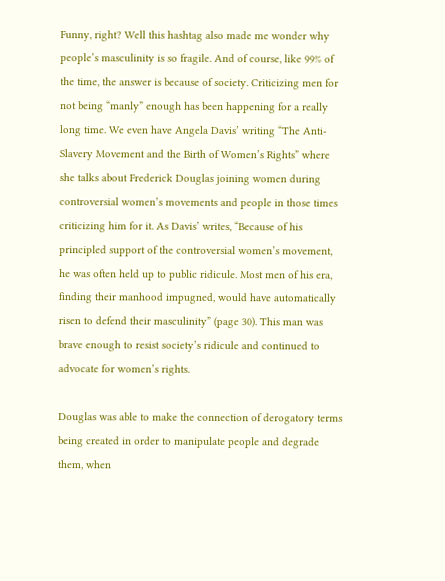Funny, right? Well this hashtag also made me wonder why people’s masculinity is so fragile. And of course, like 99% of the time, the answer is because of society. Criticizing men for not being “manly” enough has been happening for a really long time. We even have Angela Davis’ writing “The Anti-Slavery Movement and the Birth of Women’s Rights” where she talks about Frederick Douglas joining women during controversial women’s movements and people in those times criticizing him for it. As Davis’ writes, “Because of his principled support of the controversial women’s movement, he was often held up to public ridicule. Most men of his era, finding their manhood impugned, would have automatically risen to defend their masculinity” (page 30). This man was brave enough to resist society’s ridicule and continued to advocate for women’s rights.

Douglas was able to make the connection of derogatory terms being created in order to manipulate people and degrade them, when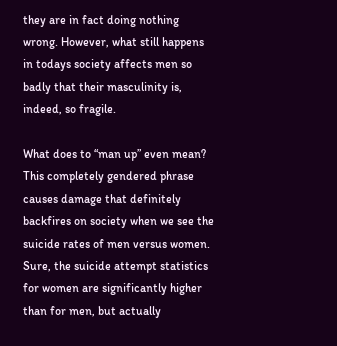they are in fact doing nothing wrong. However, what still happens in todays society affects men so badly that their masculinity is, indeed, so fragile.

What does to “man up” even mean? This completely gendered phrase causes damage that definitely backfires on society when we see the suicide rates of men versus women. Sure, the suicide attempt statistics for women are significantly higher than for men, but actually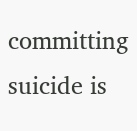committing suicide is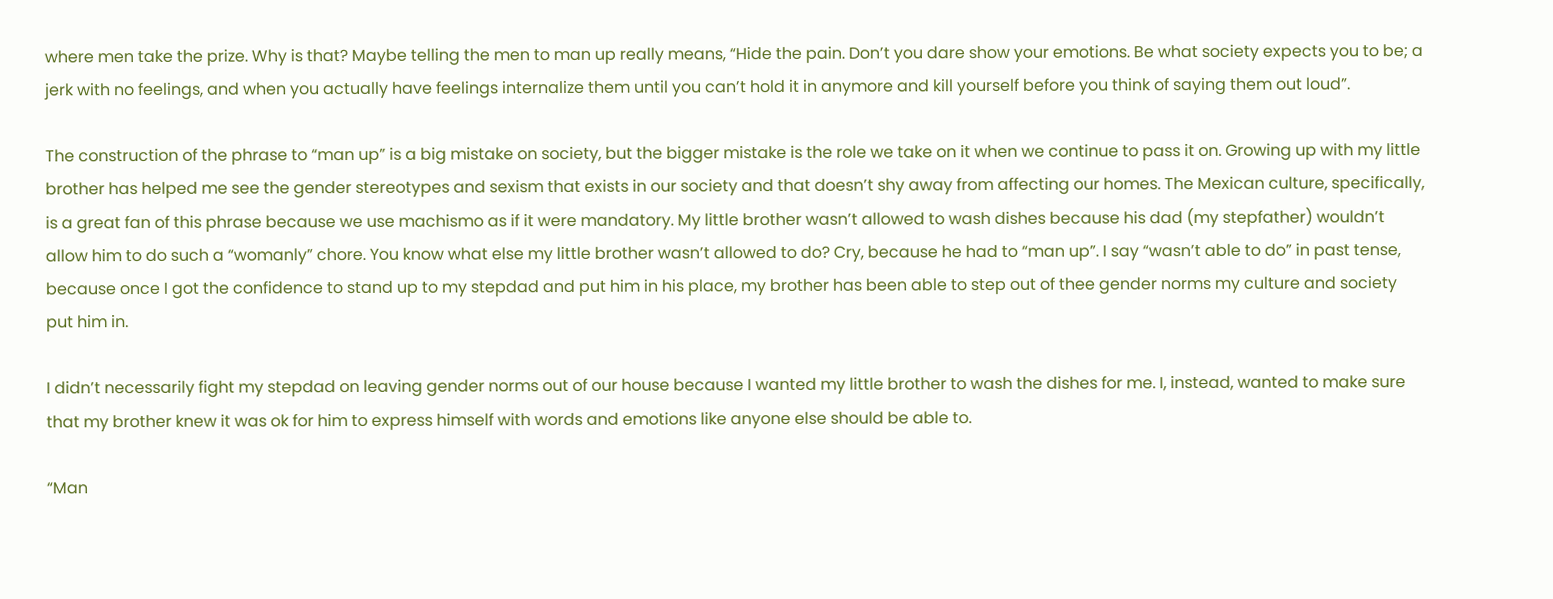where men take the prize. Why is that? Maybe telling the men to man up really means, “Hide the pain. Don’t you dare show your emotions. Be what society expects you to be; a jerk with no feelings, and when you actually have feelings internalize them until you can’t hold it in anymore and kill yourself before you think of saying them out loud”.

The construction of the phrase to “man up” is a big mistake on society, but the bigger mistake is the role we take on it when we continue to pass it on. Growing up with my little brother has helped me see the gender stereotypes and sexism that exists in our society and that doesn’t shy away from affecting our homes. The Mexican culture, specifically, is a great fan of this phrase because we use machismo as if it were mandatory. My little brother wasn’t allowed to wash dishes because his dad (my stepfather) wouldn’t allow him to do such a “womanly” chore. You know what else my little brother wasn’t allowed to do? Cry, because he had to “man up”. I say “wasn’t able to do” in past tense, because once I got the confidence to stand up to my stepdad and put him in his place, my brother has been able to step out of thee gender norms my culture and society put him in.

I didn’t necessarily fight my stepdad on leaving gender norms out of our house because I wanted my little brother to wash the dishes for me. I, instead, wanted to make sure that my brother knew it was ok for him to express himself with words and emotions like anyone else should be able to.

“Man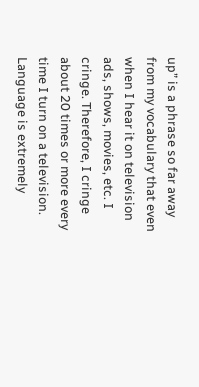up” is a phrase so far away from my vocabulary that even when I hear it on television ads, shows, movies, etc. I cringe. Therefore, I cringe about 20 times or more every time I turn on a television. Language is extremely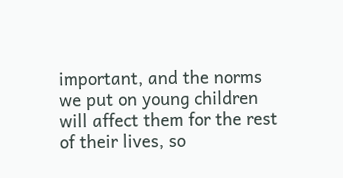important, and the norms we put on young children will affect them for the rest of their lives, so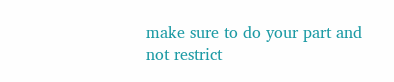make sure to do your part and not restrict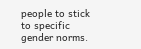people to stick to specific gender norms.